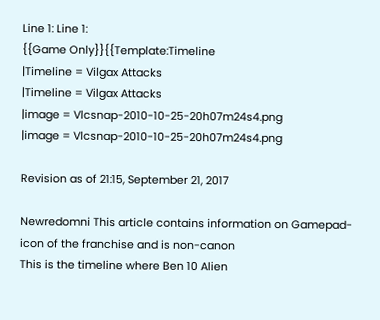Line 1: Line 1:
{{Game Only}}{{Template:Timeline
|Timeline = Vilgax Attacks
|Timeline = Vilgax Attacks
|image = Vlcsnap-2010-10-25-20h07m24s4.png
|image = Vlcsnap-2010-10-25-20h07m24s4.png

Revision as of 21:15, September 21, 2017

Newredomni This article contains information on Gamepad-icon of the franchise and is non-canon
This is the timeline where Ben 10 Alien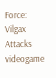Force: Vilgax Attacks videogame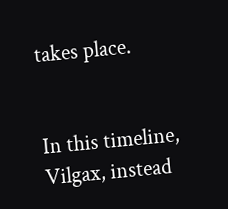takes place.


In this timeline, Vilgax, instead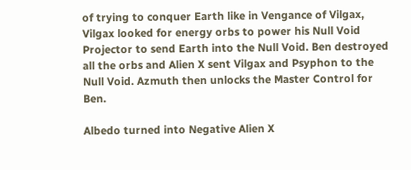of trying to conquer Earth like in Vengance of Vilgax, Vilgax looked for energy orbs to power his Null Void Projector to send Earth into the Null Void. Ben destroyed all the orbs and Alien X sent Vilgax and Psyphon to the Null Void. Azmuth then unlocks the Master Control for Ben.

Albedo turned into Negative Alien X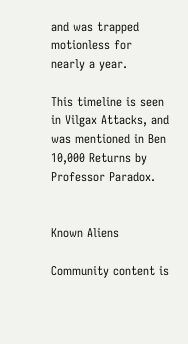and was trapped motionless for nearly a year.

This timeline is seen in Vilgax Attacks, and was mentioned in Ben 10,000 Returns by Professor Paradox.


Known Aliens

Community content is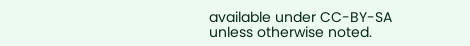available under CC-BY-SA unless otherwise noted.